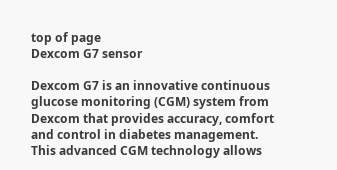top of page
Dexcom G7 sensor

Dexcom G7 is an innovative continuous glucose monitoring (CGM) system from Dexcom that provides accuracy, comfort and control in diabetes management. This advanced CGM technology allows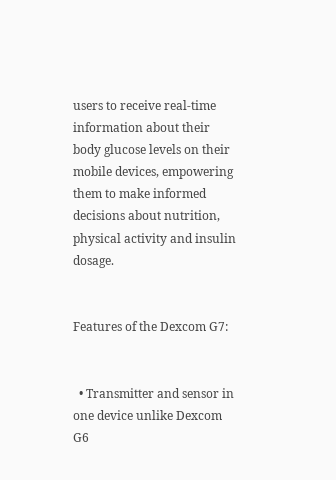users to receive real-time information about their body glucose levels on their mobile devices, empowering them to make informed decisions about nutrition, physical activity and insulin dosage.


Features of the Dexcom G7:


  • Transmitter and sensor in one device unlike Dexcom G6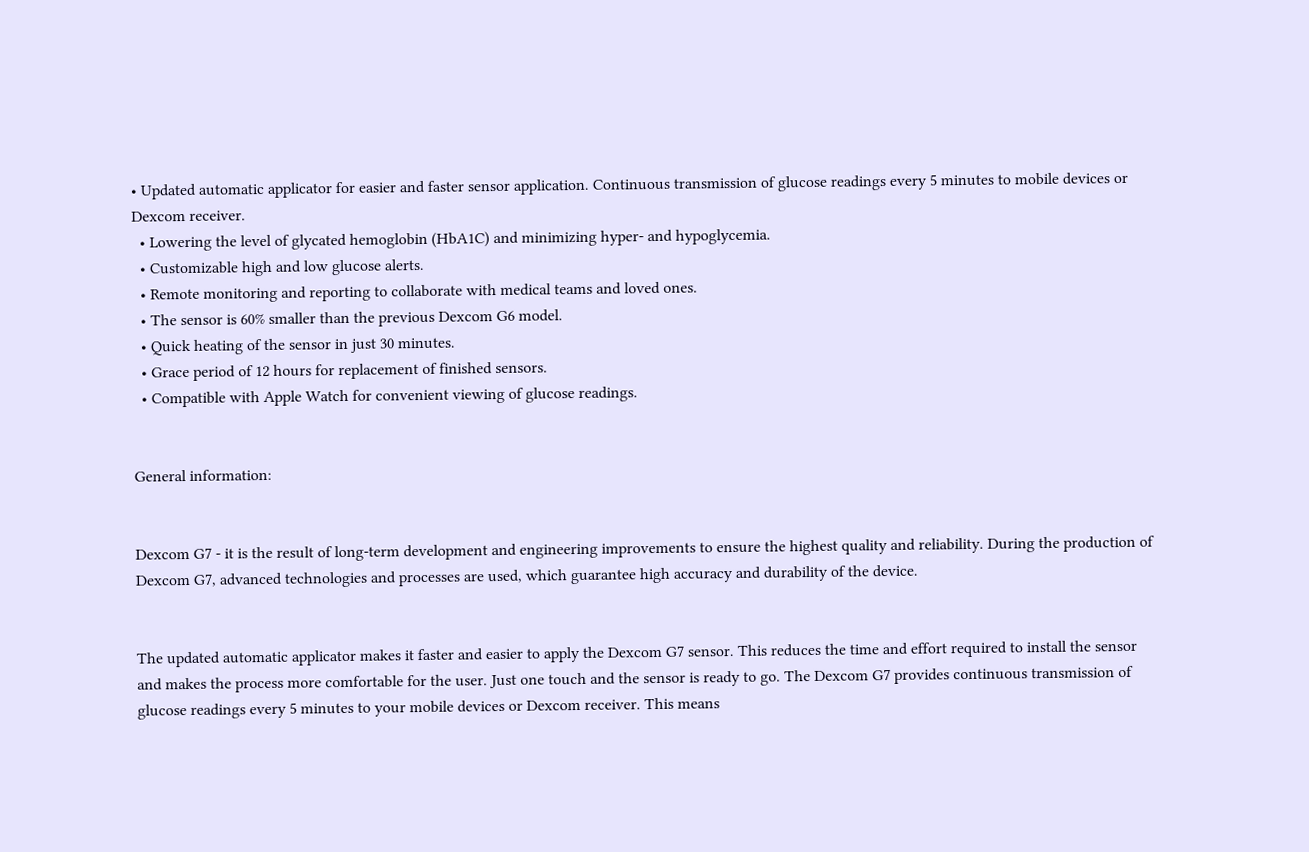• Updated automatic applicator for easier and faster sensor application. Continuous transmission of glucose readings every 5 minutes to mobile devices or Dexcom receiver.
  • Lowering the level of glycated hemoglobin (HbA1C) and minimizing hyper- and hypoglycemia.
  • Customizable high and low glucose alerts.
  • Remote monitoring and reporting to collaborate with medical teams and loved ones.
  • The sensor is 60% smaller than the previous Dexcom G6 model.
  • Quick heating of the sensor in just 30 minutes.
  • Grace period of 12 hours for replacement of finished sensors.
  • Compatible with Apple Watch for convenient viewing of glucose readings.


General information:


Dexcom G7 - it is the result of long-term development and engineering improvements to ensure the highest quality and reliability. During the production of Dexcom G7, advanced technologies and processes are used, which guarantee high accuracy and durability of the device.


The updated automatic applicator makes it faster and easier to apply the Dexcom G7 sensor. This reduces the time and effort required to install the sensor and makes the process more comfortable for the user. Just one touch and the sensor is ready to go. The Dexcom G7 provides continuous transmission of glucose readings every 5 minutes to your mobile devices or Dexcom receiver. This means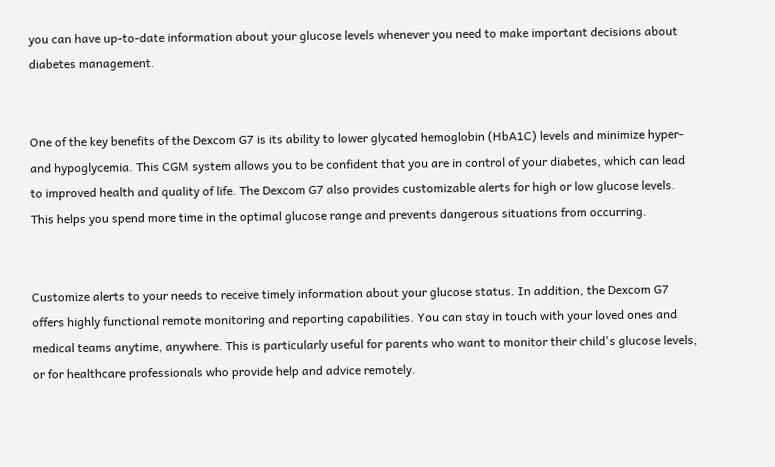you can have up-to-date information about your glucose levels whenever you need to make important decisions about diabetes management.


One of the key benefits of the Dexcom G7 is its ability to lower glycated hemoglobin (HbA1C) levels and minimize hyper- and hypoglycemia. This CGM system allows you to be confident that you are in control of your diabetes, which can lead to improved health and quality of life. The Dexcom G7 also provides customizable alerts for high or low glucose levels. This helps you spend more time in the optimal glucose range and prevents dangerous situations from occurring.


Customize alerts to your needs to receive timely information about your glucose status. In addition, the Dexcom G7 offers highly functional remote monitoring and reporting capabilities. You can stay in touch with your loved ones and medical teams anytime, anywhere. This is particularly useful for parents who want to monitor their child's glucose levels, or for healthcare professionals who provide help and advice remotely.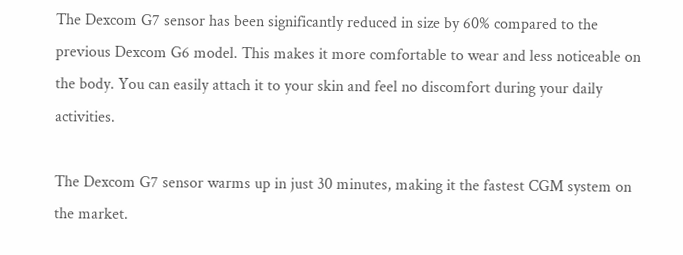The Dexcom G7 sensor has been significantly reduced in size by 60% compared to the previous Dexcom G6 model. This makes it more comfortable to wear and less noticeable on the body. You can easily attach it to your skin and feel no discomfort during your daily activities.

The Dexcom G7 sensor warms up in just 30 minutes, making it the fastest CGM system on the market.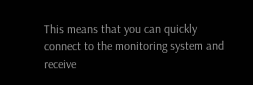This means that you can quickly connect to the monitoring system and receive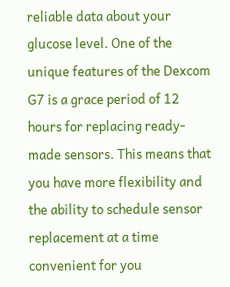reliable data about your glucose level. One of the unique features of the Dexcom G7 is a grace period of 12 hours for replacing ready-made sensors. This means that you have more flexibility and the ability to schedule sensor replacement at a time convenient for you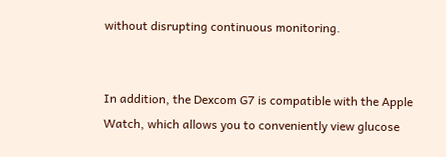without disrupting continuous monitoring.


In addition, the Dexcom G7 is compatible with the Apple Watch, which allows you to conveniently view glucose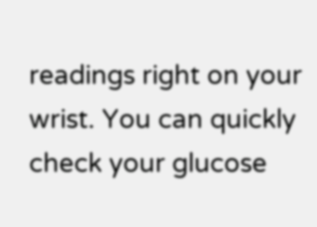readings right on your wrist. You can quickly check your glucose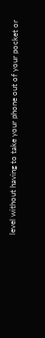level without having to take your phone out of your pocket or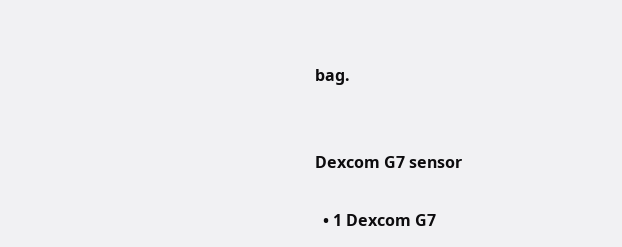bag.


Dexcom G7 sensor

  • 1 Dexcom G7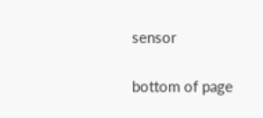sensor


bottom of page